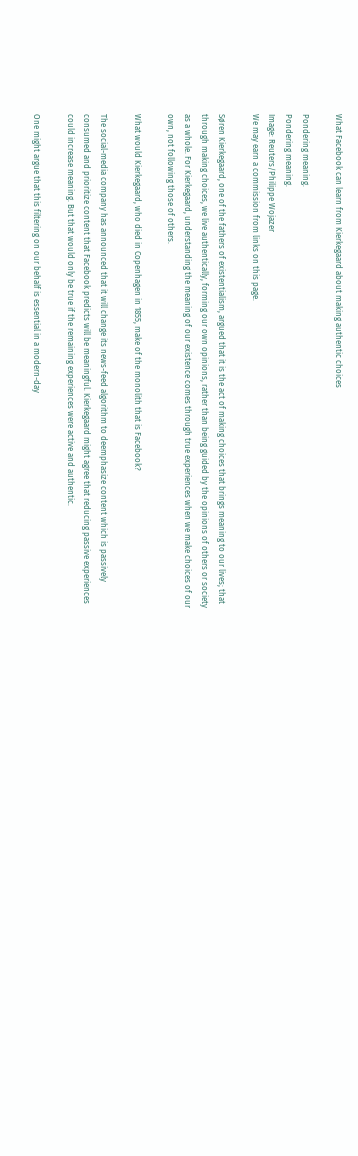What Facebook can learn from Kierkegaard about making authentic choices

Pondering meaning.
Pondering meaning.
Image: Reuters/Philippe Wojazer
We may earn a commission from links on this page.

Søren Kierkegaard, one of the fathers of existentialism, argued that it is the act of making choices that brings meaning to our lives; that through making choices, we live authentically, forming our own opinions, rather than being guided by the opinions of others or society as a whole. For Kierkegaard, understanding the meaning of our existence comes through true experiences when we make choices of our own, not following those of others.

What would Kierkegaard, who died in Copenhagen in 1855, make of the monolith that is Facebook?

The social-media company has announced that it will change its news-feed algorithm to deemphasize content which is passively consumed and prioritize content that Facebook predicts will be meaningful. Kierkegaard might agree that reducing passive experiences could increase meaning. But that would only be true if the remaining experiences were active and authentic.

One might argue that this filtering on our behalf is essential in a modern-day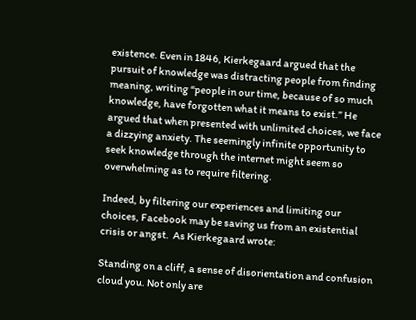existence. Even in 1846, Kierkegaard argued that the pursuit of knowledge was distracting people from finding meaning, writing “people in our time, because of so much knowledge, have forgotten what it means to exist.” He argued that when presented with unlimited choices, we face a dizzying anxiety. The seemingly infinite opportunity to seek knowledge through the internet might seem so overwhelming as to require filtering.

Indeed, by filtering our experiences and limiting our choices, Facebook may be saving us from an existential crisis or angst.  As Kierkegaard wrote:

Standing on a cliff, a sense of disorientation and confusion cloud you. Not only are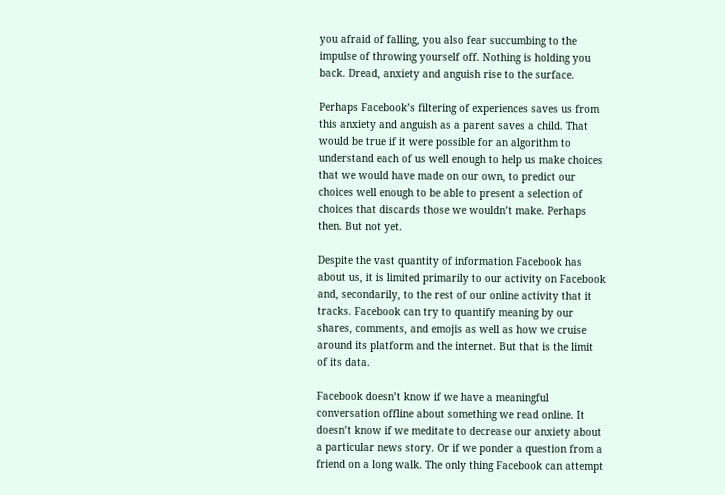you afraid of falling, you also fear succumbing to the impulse of throwing yourself off. Nothing is holding you back. Dread, anxiety and anguish rise to the surface.

Perhaps Facebook’s filtering of experiences saves us from this anxiety and anguish as a parent saves a child. That would be true if it were possible for an algorithm to understand each of us well enough to help us make choices that we would have made on our own, to predict our choices well enough to be able to present a selection of choices that discards those we wouldn’t make. Perhaps then. But not yet.

Despite the vast quantity of information Facebook has about us, it is limited primarily to our activity on Facebook and, secondarily, to the rest of our online activity that it tracks. Facebook can try to quantify meaning by our shares, comments, and emojis as well as how we cruise around its platform and the internet. But that is the limit of its data.

Facebook doesn’t know if we have a meaningful conversation offline about something we read online. It doesn’t know if we meditate to decrease our anxiety about a particular news story. Or if we ponder a question from a friend on a long walk. The only thing Facebook can attempt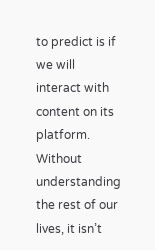to predict is if we will interact with content on its platform. Without understanding the rest of our lives, it isn’t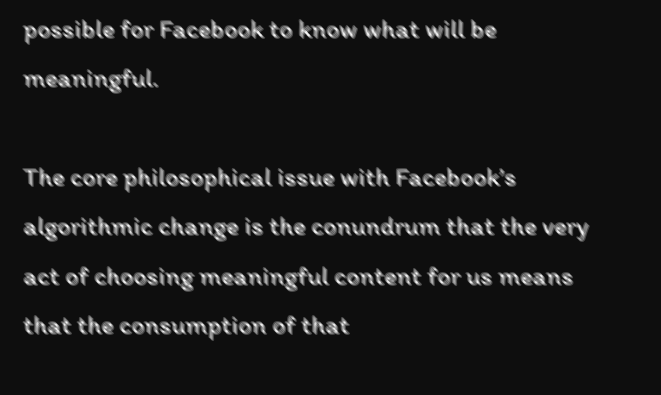possible for Facebook to know what will be meaningful.

The core philosophical issue with Facebook’s algorithmic change is the conundrum that the very act of choosing meaningful content for us means that the consumption of that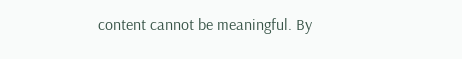content cannot be meaningful. By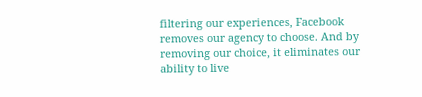filtering our experiences, Facebook removes our agency to choose. And by removing our choice, it eliminates our ability to live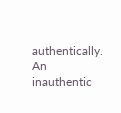authentically. An inauthentic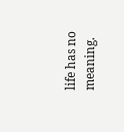life has no meaning.